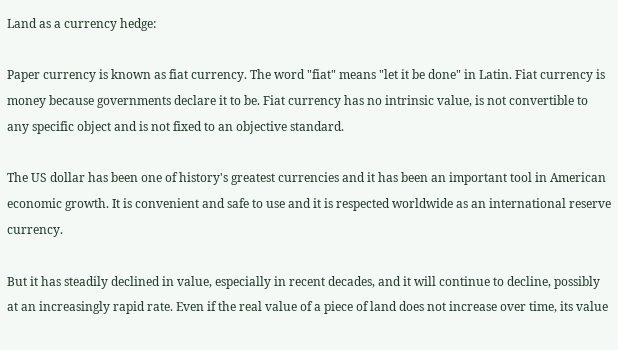Land as a currency hedge:

Paper currency is known as fiat currency. The word "fiat" means "let it be done" in Latin. Fiat currency is money because governments declare it to be. Fiat currency has no intrinsic value, is not convertible to any specific object and is not fixed to an objective standard.

The US dollar has been one of history's greatest currencies and it has been an important tool in American economic growth. It is convenient and safe to use and it is respected worldwide as an international reserve currency.

But it has steadily declined in value, especially in recent decades, and it will continue to decline, possibly at an increasingly rapid rate. Even if the real value of a piece of land does not increase over time, its value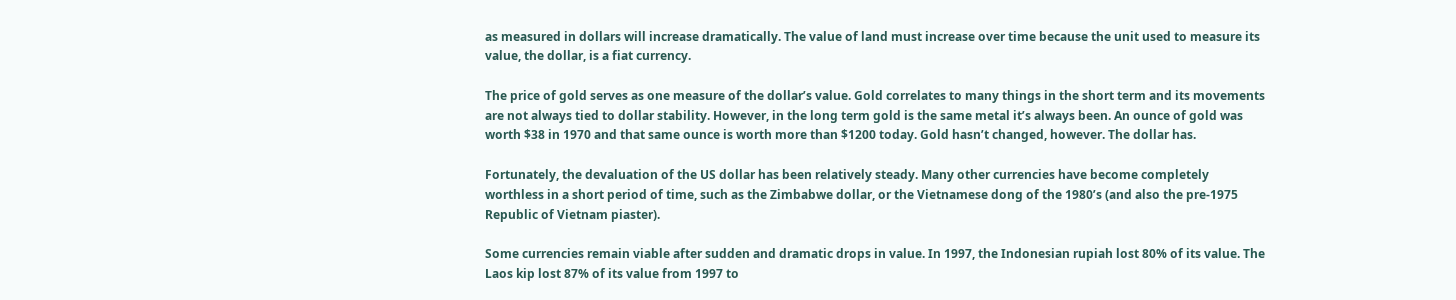as measured in dollars will increase dramatically. The value of land must increase over time because the unit used to measure its value, the dollar, is a fiat currency.

The price of gold serves as one measure of the dollar’s value. Gold correlates to many things in the short term and its movements are not always tied to dollar stability. However, in the long term gold is the same metal it’s always been. An ounce of gold was worth $38 in 1970 and that same ounce is worth more than $1200 today. Gold hasn’t changed, however. The dollar has.

Fortunately, the devaluation of the US dollar has been relatively steady. Many other currencies have become completely worthless in a short period of time, such as the Zimbabwe dollar, or the Vietnamese dong of the 1980’s (and also the pre-1975 Republic of Vietnam piaster).

Some currencies remain viable after sudden and dramatic drops in value. In 1997, the Indonesian rupiah lost 80% of its value. The Laos kip lost 87% of its value from 1997 to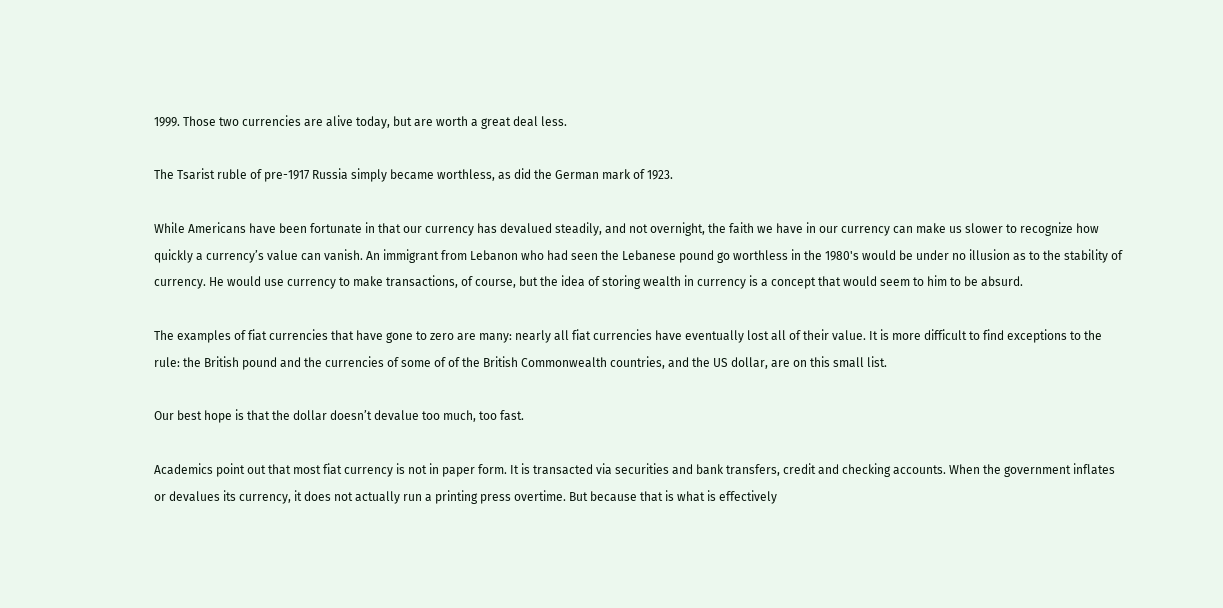1999. Those two currencies are alive today, but are worth a great deal less.

The Tsarist ruble of pre-1917 Russia simply became worthless, as did the German mark of 1923.

While Americans have been fortunate in that our currency has devalued steadily, and not overnight, the faith we have in our currency can make us slower to recognize how quickly a currency’s value can vanish. An immigrant from Lebanon who had seen the Lebanese pound go worthless in the 1980's would be under no illusion as to the stability of currency. He would use currency to make transactions, of course, but the idea of storing wealth in currency is a concept that would seem to him to be absurd.

The examples of fiat currencies that have gone to zero are many: nearly all fiat currencies have eventually lost all of their value. It is more difficult to find exceptions to the rule: the British pound and the currencies of some of of the British Commonwealth countries, and the US dollar, are on this small list.

Our best hope is that the dollar doesn’t devalue too much, too fast.

Academics point out that most fiat currency is not in paper form. It is transacted via securities and bank transfers, credit and checking accounts. When the government inflates or devalues its currency, it does not actually run a printing press overtime. But because that is what is effectively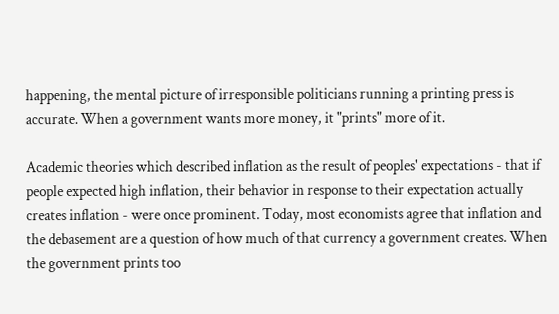happening, the mental picture of irresponsible politicians running a printing press is accurate. When a government wants more money, it "prints" more of it.

Academic theories which described inflation as the result of peoples' expectations - that if people expected high inflation, their behavior in response to their expectation actually creates inflation - were once prominent. Today, most economists agree that inflation and the debasement are a question of how much of that currency a government creates. When the government prints too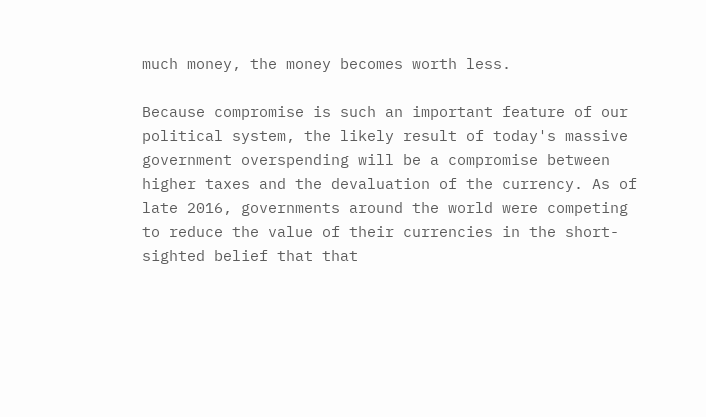much money, the money becomes worth less.

Because compromise is such an important feature of our political system, the likely result of today's massive government overspending will be a compromise between higher taxes and the devaluation of the currency. As of late 2016, governments around the world were competing to reduce the value of their currencies in the short-sighted belief that that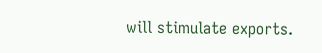will stimulate exports.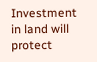Investment in land will protect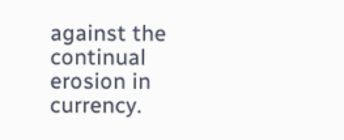against the continual erosion in currency.